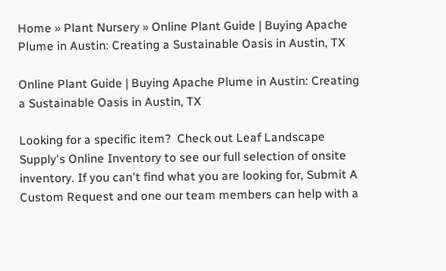Home » Plant Nursery » Online Plant Guide | Buying Apache Plume in Austin: Creating a Sustainable Oasis in Austin, TX

Online Plant Guide | Buying Apache Plume in Austin: Creating a Sustainable Oasis in Austin, TX

Looking for a specific item?  Check out Leaf Landscape Supply's Online Inventory to see our full selection of onsite inventory. If you can't find what you are looking for, Submit A Custom Request and one our team members can help with a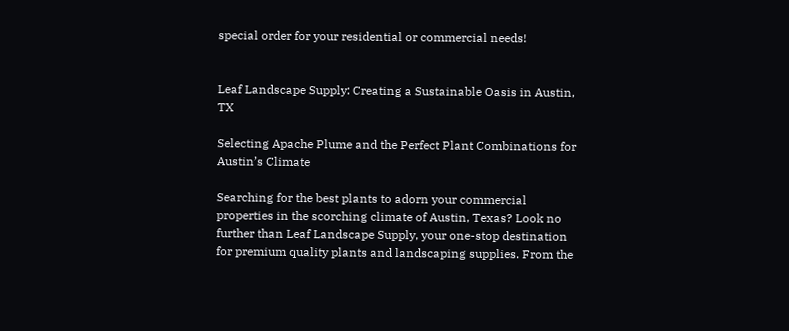special order for your residential or commercial needs!


Leaf Landscape Supply: Creating a Sustainable Oasis in Austin, TX

Selecting Apache Plume and the Perfect Plant Combinations for Austin’s Climate

Searching for the best plants to adorn your commercial properties in the scorching climate of Austin, Texas? Look no further than Leaf Landscape Supply, your one-stop destination for premium quality plants and landscaping supplies. From the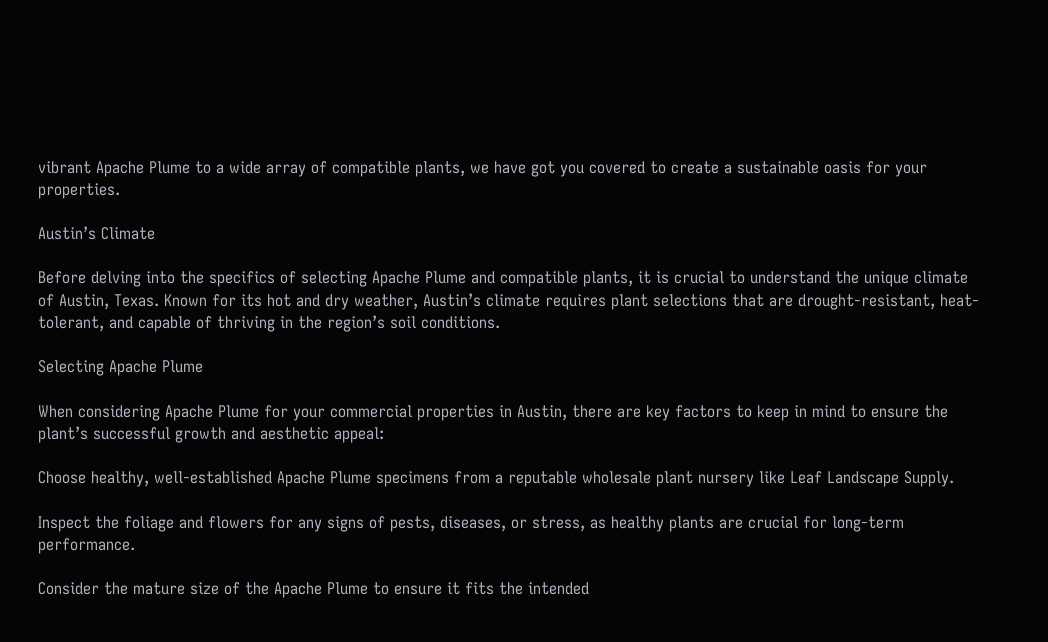vibrant Apache Plume to a wide array of compatible plants, we have got you covered to create a sustainable oasis for your properties.

Austin’s Climate

Before delving into the specifics of selecting Apache Plume and compatible plants, it is crucial to understand the unique climate of Austin, Texas. Known for its hot and dry weather, Austin’s climate requires plant selections that are drought-resistant, heat-tolerant, and capable of thriving in the region’s soil conditions.

Selecting Apache Plume

When considering Apache Plume for your commercial properties in Austin, there are key factors to keep in mind to ensure the plant’s successful growth and aesthetic appeal:

Choose healthy, well-established Apache Plume specimens from a reputable wholesale plant nursery like Leaf Landscape Supply.

Inspect the foliage and flowers for any signs of pests, diseases, or stress, as healthy plants are crucial for long-term performance.

Consider the mature size of the Apache Plume to ensure it fits the intended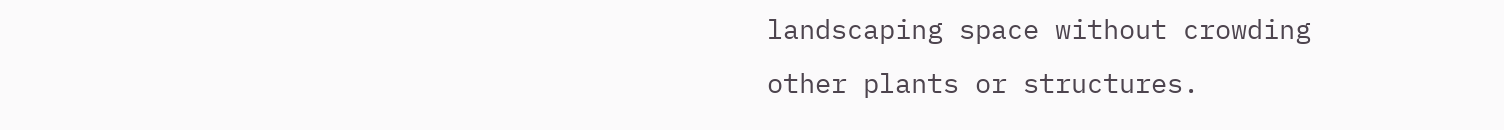landscaping space without crowding other plants or structures.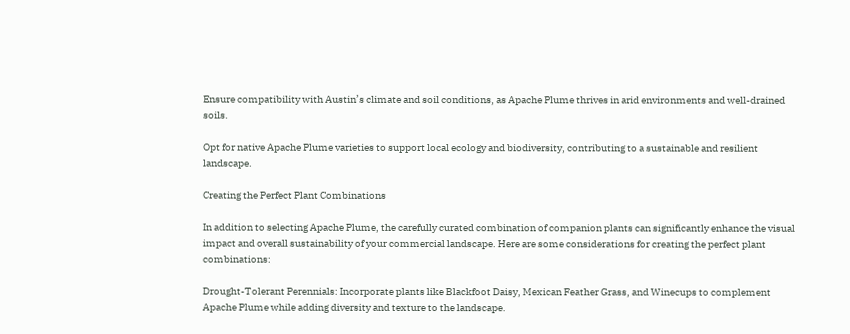Ensure compatibility with Austin’s climate and soil conditions, as Apache Plume thrives in arid environments and well-drained soils.

Opt for native Apache Plume varieties to support local ecology and biodiversity, contributing to a sustainable and resilient landscape.

Creating the Perfect Plant Combinations

In addition to selecting Apache Plume, the carefully curated combination of companion plants can significantly enhance the visual impact and overall sustainability of your commercial landscape. Here are some considerations for creating the perfect plant combinations:

Drought-Tolerant Perennials: Incorporate plants like Blackfoot Daisy, Mexican Feather Grass, and Winecups to complement Apache Plume while adding diversity and texture to the landscape.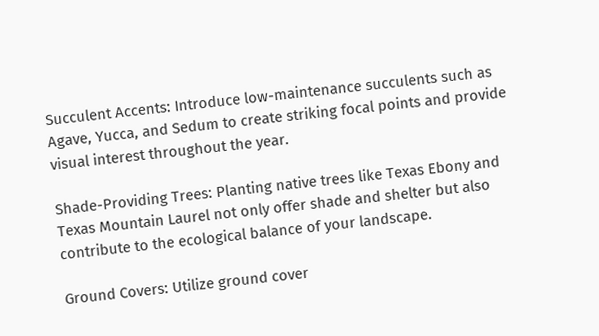Succulent Accents: Introduce low-maintenance succulents such as Agave, Yucca, and Sedum to create striking focal points and provide visual interest throughout the year.

Shade-Providing Trees: Planting native trees like Texas Ebony and Texas Mountain Laurel not only offer shade and shelter but also contribute to the ecological balance of your landscape.

Ground Covers: Utilize ground cover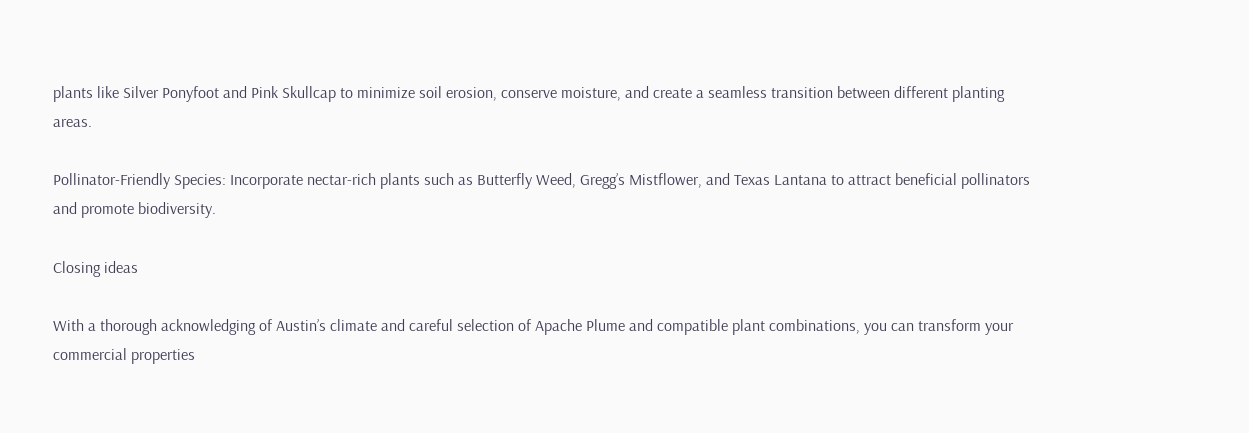plants like Silver Ponyfoot and Pink Skullcap to minimize soil erosion, conserve moisture, and create a seamless transition between different planting areas.

Pollinator-Friendly Species: Incorporate nectar-rich plants such as Butterfly Weed, Gregg’s Mistflower, and Texas Lantana to attract beneficial pollinators and promote biodiversity.

Closing ideas

With a thorough acknowledging of Austin’s climate and careful selection of Apache Plume and compatible plant combinations, you can transform your commercial properties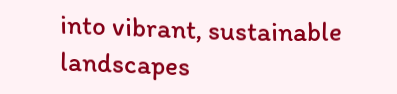into vibrant, sustainable landscapes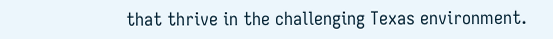that thrive in the challenging Texas environment.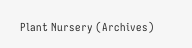Plant Nursery (Archives)